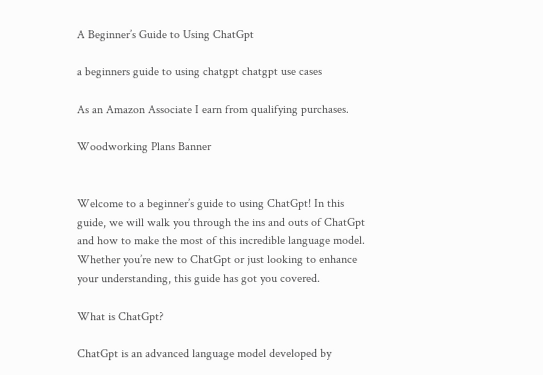A Beginner’s Guide to Using ChatGpt

a beginners guide to using chatgpt chatgpt use cases

As an Amazon Associate I earn from qualifying purchases.

Woodworking Plans Banner


Welcome to a beginner’s guide to using ChatGpt! In this guide, we will walk you through the ins and outs of ChatGpt and how to make the most of this incredible language model. Whether you’re new to ChatGpt or just looking to enhance your understanding, this guide has got you covered.

What is ChatGpt?

ChatGpt is an advanced language model developed by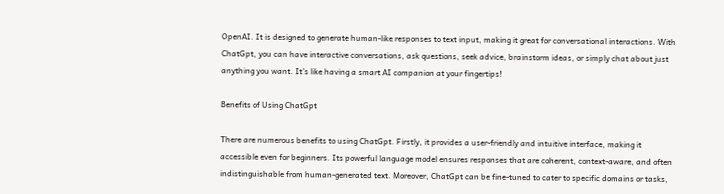OpenAI. It is designed to generate human-like responses to text input, making it great for conversational interactions. With ChatGpt, you can have interactive conversations, ask questions, seek advice, brainstorm ideas, or simply chat about just anything you want. It’s like having a smart AI companion at your fingertips!

Benefits of Using ChatGpt

There are numerous benefits to using ChatGpt. Firstly, it provides a user-friendly and intuitive interface, making it accessible even for beginners. Its powerful language model ensures responses that are coherent, context-aware, and often indistinguishable from human-generated text. Moreover, ChatGpt can be fine-tuned to cater to specific domains or tasks,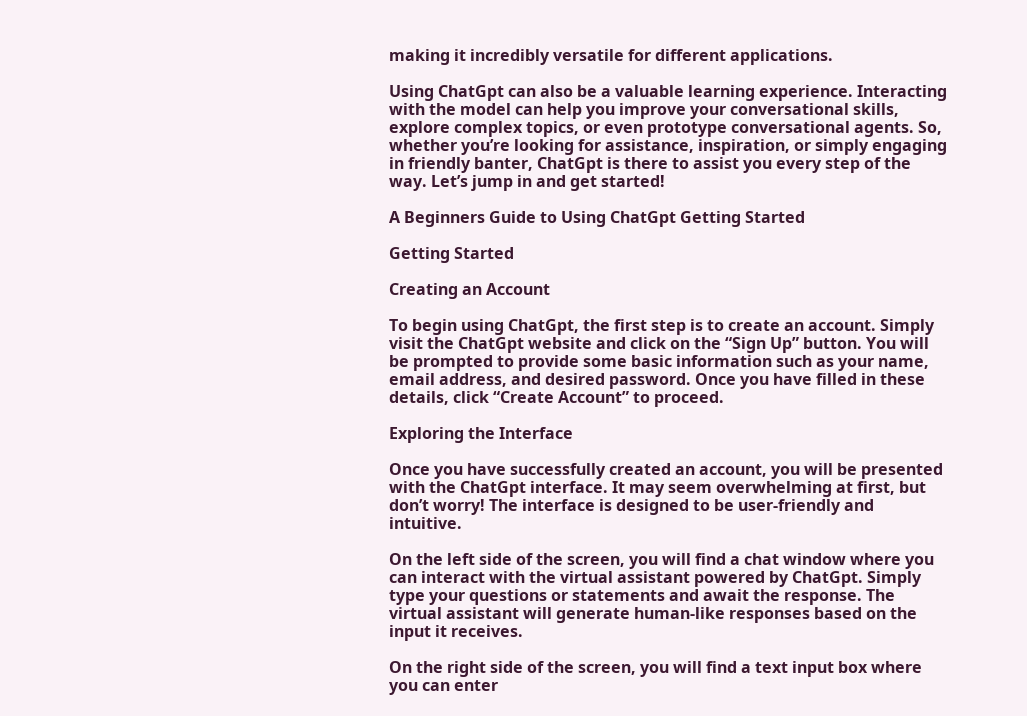making it incredibly versatile for different applications.

Using ChatGpt can also be a valuable learning experience. Interacting with the model can help you improve your conversational skills, explore complex topics, or even prototype conversational agents. So, whether you’re looking for assistance, inspiration, or simply engaging in friendly banter, ChatGpt is there to assist you every step of the way. Let’s jump in and get started!

A Beginners Guide to Using ChatGpt Getting Started

Getting Started

Creating an Account

To begin using ChatGpt, the first step is to create an account. Simply visit the ChatGpt website and click on the “Sign Up” button. You will be prompted to provide some basic information such as your name, email address, and desired password. Once you have filled in these details, click “Create Account” to proceed.

Exploring the Interface

Once you have successfully created an account, you will be presented with the ChatGpt interface. It may seem overwhelming at first, but don’t worry! The interface is designed to be user-friendly and intuitive.

On the left side of the screen, you will find a chat window where you can interact with the virtual assistant powered by ChatGpt. Simply type your questions or statements and await the response. The virtual assistant will generate human-like responses based on the input it receives.

On the right side of the screen, you will find a text input box where you can enter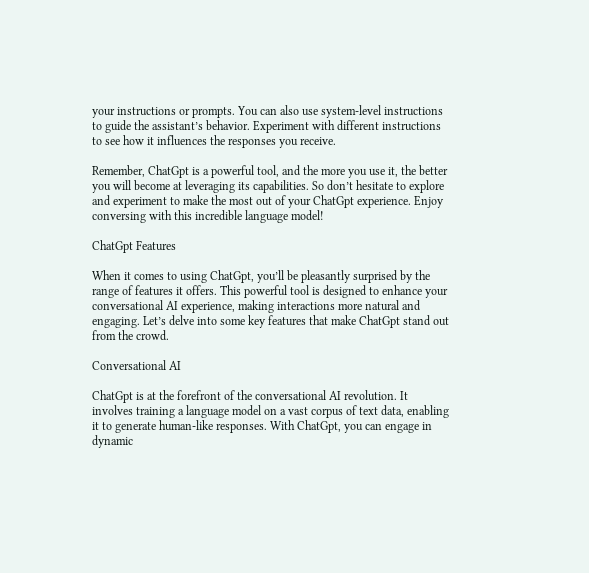your instructions or prompts. You can also use system-level instructions to guide the assistant’s behavior. Experiment with different instructions to see how it influences the responses you receive.

Remember, ChatGpt is a powerful tool, and the more you use it, the better you will become at leveraging its capabilities. So don’t hesitate to explore and experiment to make the most out of your ChatGpt experience. Enjoy conversing with this incredible language model!

ChatGpt Features

When it comes to using ChatGpt, you’ll be pleasantly surprised by the range of features it offers. This powerful tool is designed to enhance your conversational AI experience, making interactions more natural and engaging. Let’s delve into some key features that make ChatGpt stand out from the crowd.

Conversational AI

ChatGpt is at the forefront of the conversational AI revolution. It involves training a language model on a vast corpus of text data, enabling it to generate human-like responses. With ChatGpt, you can engage in dynamic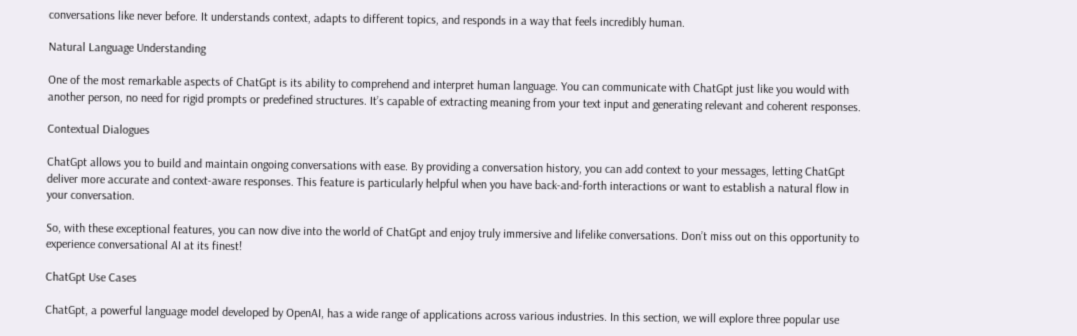conversations like never before. It understands context, adapts to different topics, and responds in a way that feels incredibly human.

Natural Language Understanding

One of the most remarkable aspects of ChatGpt is its ability to comprehend and interpret human language. You can communicate with ChatGpt just like you would with another person, no need for rigid prompts or predefined structures. It’s capable of extracting meaning from your text input and generating relevant and coherent responses.

Contextual Dialogues

ChatGpt allows you to build and maintain ongoing conversations with ease. By providing a conversation history, you can add context to your messages, letting ChatGpt deliver more accurate and context-aware responses. This feature is particularly helpful when you have back-and-forth interactions or want to establish a natural flow in your conversation.

So, with these exceptional features, you can now dive into the world of ChatGpt and enjoy truly immersive and lifelike conversations. Don’t miss out on this opportunity to experience conversational AI at its finest!

ChatGpt Use Cases

ChatGpt, a powerful language model developed by OpenAI, has a wide range of applications across various industries. In this section, we will explore three popular use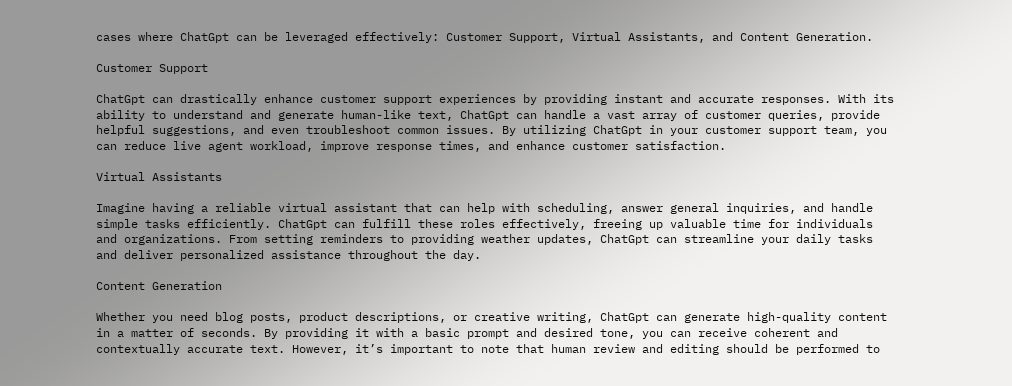cases where ChatGpt can be leveraged effectively: Customer Support, Virtual Assistants, and Content Generation.

Customer Support

ChatGpt can drastically enhance customer support experiences by providing instant and accurate responses. With its ability to understand and generate human-like text, ChatGpt can handle a vast array of customer queries, provide helpful suggestions, and even troubleshoot common issues. By utilizing ChatGpt in your customer support team, you can reduce live agent workload, improve response times, and enhance customer satisfaction.

Virtual Assistants

Imagine having a reliable virtual assistant that can help with scheduling, answer general inquiries, and handle simple tasks efficiently. ChatGpt can fulfill these roles effectively, freeing up valuable time for individuals and organizations. From setting reminders to providing weather updates, ChatGpt can streamline your daily tasks and deliver personalized assistance throughout the day.

Content Generation

Whether you need blog posts, product descriptions, or creative writing, ChatGpt can generate high-quality content in a matter of seconds. By providing it with a basic prompt and desired tone, you can receive coherent and contextually accurate text. However, it’s important to note that human review and editing should be performed to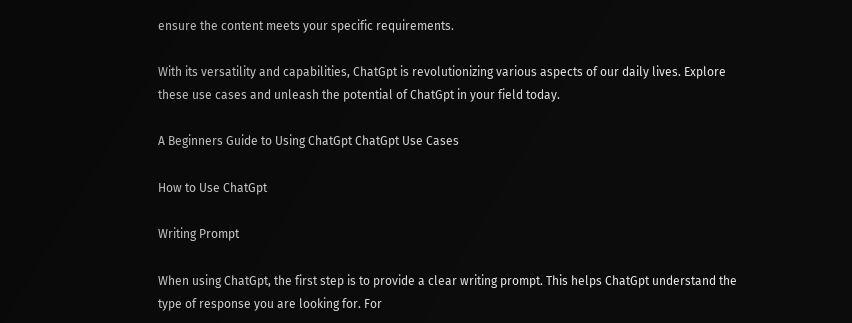ensure the content meets your specific requirements.

With its versatility and capabilities, ChatGpt is revolutionizing various aspects of our daily lives. Explore these use cases and unleash the potential of ChatGpt in your field today.

A Beginners Guide to Using ChatGpt ChatGpt Use Cases

How to Use ChatGpt

Writing Prompt

When using ChatGpt, the first step is to provide a clear writing prompt. This helps ChatGpt understand the type of response you are looking for. For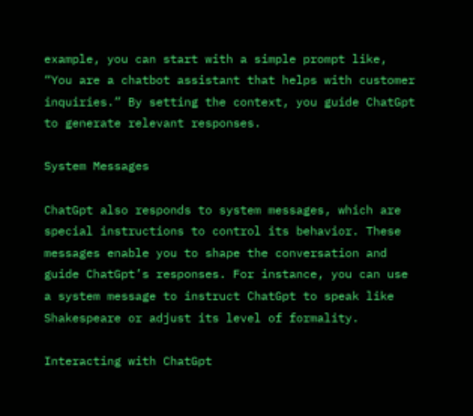example, you can start with a simple prompt like, “You are a chatbot assistant that helps with customer inquiries.” By setting the context, you guide ChatGpt to generate relevant responses.

System Messages

ChatGpt also responds to system messages, which are special instructions to control its behavior. These messages enable you to shape the conversation and guide ChatGpt’s responses. For instance, you can use a system message to instruct ChatGpt to speak like Shakespeare or adjust its level of formality.

Interacting with ChatGpt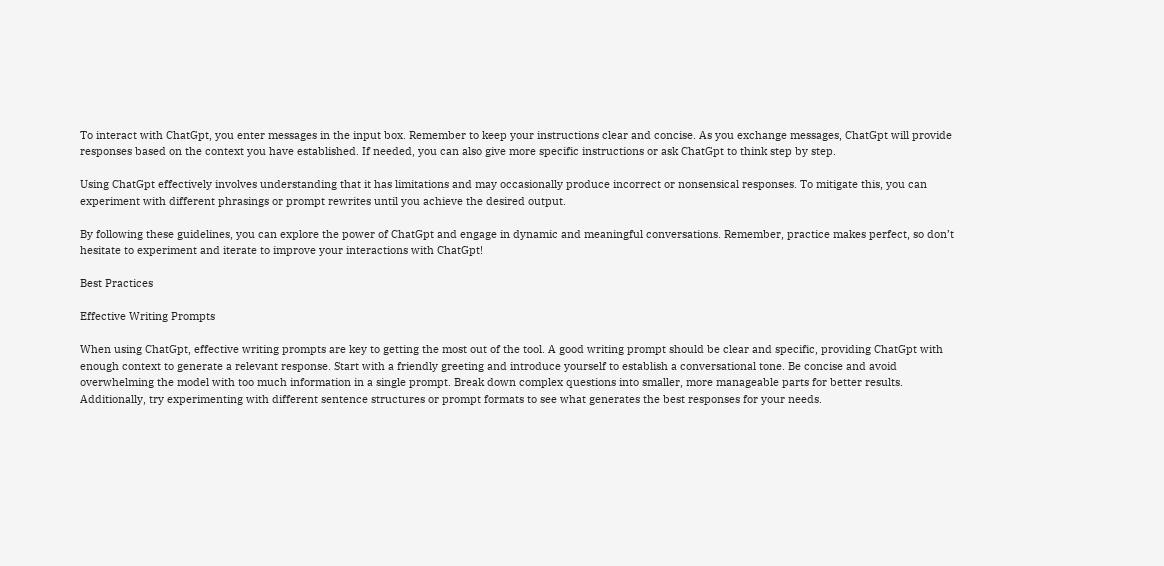To interact with ChatGpt, you enter messages in the input box. Remember to keep your instructions clear and concise. As you exchange messages, ChatGpt will provide responses based on the context you have established. If needed, you can also give more specific instructions or ask ChatGpt to think step by step.

Using ChatGpt effectively involves understanding that it has limitations and may occasionally produce incorrect or nonsensical responses. To mitigate this, you can experiment with different phrasings or prompt rewrites until you achieve the desired output.

By following these guidelines, you can explore the power of ChatGpt and engage in dynamic and meaningful conversations. Remember, practice makes perfect, so don’t hesitate to experiment and iterate to improve your interactions with ChatGpt!

Best Practices

Effective Writing Prompts

When using ChatGpt, effective writing prompts are key to getting the most out of the tool. A good writing prompt should be clear and specific, providing ChatGpt with enough context to generate a relevant response. Start with a friendly greeting and introduce yourself to establish a conversational tone. Be concise and avoid overwhelming the model with too much information in a single prompt. Break down complex questions into smaller, more manageable parts for better results. Additionally, try experimenting with different sentence structures or prompt formats to see what generates the best responses for your needs.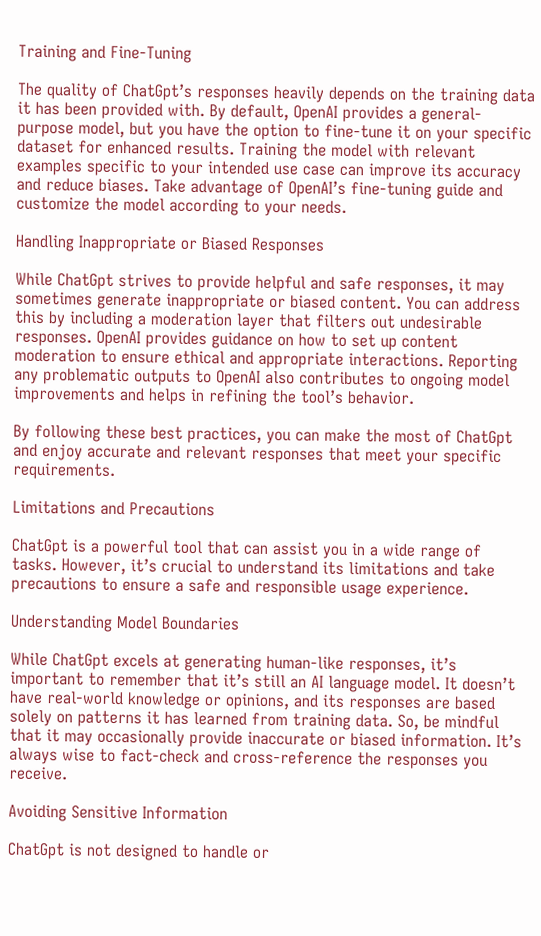Training and Fine-Tuning

The quality of ChatGpt’s responses heavily depends on the training data it has been provided with. By default, OpenAI provides a general-purpose model, but you have the option to fine-tune it on your specific dataset for enhanced results. Training the model with relevant examples specific to your intended use case can improve its accuracy and reduce biases. Take advantage of OpenAI’s fine-tuning guide and customize the model according to your needs.

Handling Inappropriate or Biased Responses

While ChatGpt strives to provide helpful and safe responses, it may sometimes generate inappropriate or biased content. You can address this by including a moderation layer that filters out undesirable responses. OpenAI provides guidance on how to set up content moderation to ensure ethical and appropriate interactions. Reporting any problematic outputs to OpenAI also contributes to ongoing model improvements and helps in refining the tool’s behavior.

By following these best practices, you can make the most of ChatGpt and enjoy accurate and relevant responses that meet your specific requirements.

Limitations and Precautions

ChatGpt is a powerful tool that can assist you in a wide range of tasks. However, it’s crucial to understand its limitations and take precautions to ensure a safe and responsible usage experience.

Understanding Model Boundaries

While ChatGpt excels at generating human-like responses, it’s important to remember that it’s still an AI language model. It doesn’t have real-world knowledge or opinions, and its responses are based solely on patterns it has learned from training data. So, be mindful that it may occasionally provide inaccurate or biased information. It’s always wise to fact-check and cross-reference the responses you receive.

Avoiding Sensitive Information

ChatGpt is not designed to handle or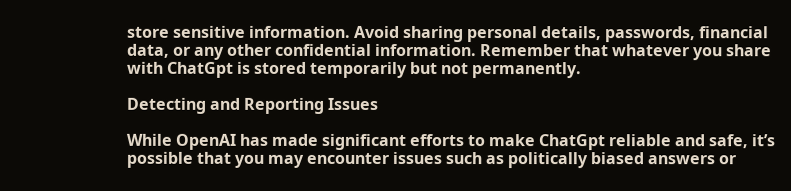store sensitive information. Avoid sharing personal details, passwords, financial data, or any other confidential information. Remember that whatever you share with ChatGpt is stored temporarily but not permanently.

Detecting and Reporting Issues

While OpenAI has made significant efforts to make ChatGpt reliable and safe, it’s possible that you may encounter issues such as politically biased answers or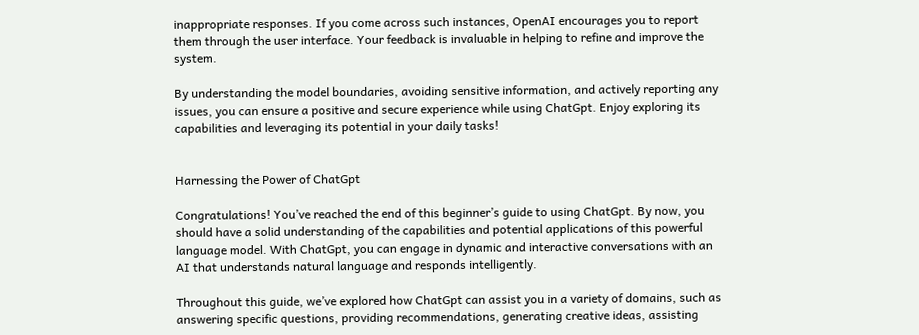inappropriate responses. If you come across such instances, OpenAI encourages you to report them through the user interface. Your feedback is invaluable in helping to refine and improve the system.

By understanding the model boundaries, avoiding sensitive information, and actively reporting any issues, you can ensure a positive and secure experience while using ChatGpt. Enjoy exploring its capabilities and leveraging its potential in your daily tasks!


Harnessing the Power of ChatGpt

Congratulations! You’ve reached the end of this beginner’s guide to using ChatGpt. By now, you should have a solid understanding of the capabilities and potential applications of this powerful language model. With ChatGpt, you can engage in dynamic and interactive conversations with an AI that understands natural language and responds intelligently.

Throughout this guide, we’ve explored how ChatGpt can assist you in a variety of domains, such as answering specific questions, providing recommendations, generating creative ideas, assisting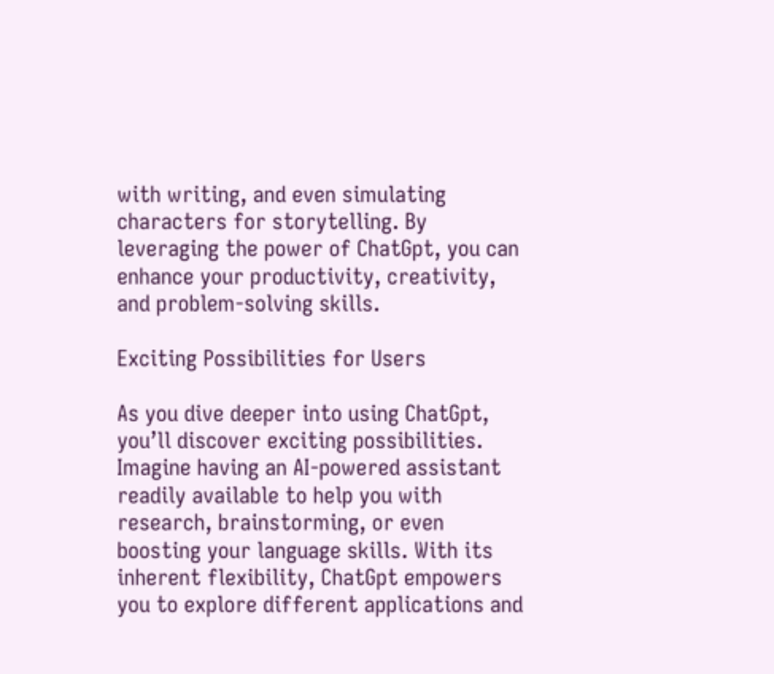with writing, and even simulating characters for storytelling. By leveraging the power of ChatGpt, you can enhance your productivity, creativity, and problem-solving skills.

Exciting Possibilities for Users

As you dive deeper into using ChatGpt, you’ll discover exciting possibilities. Imagine having an AI-powered assistant readily available to help you with research, brainstorming, or even boosting your language skills. With its inherent flexibility, ChatGpt empowers you to explore different applications and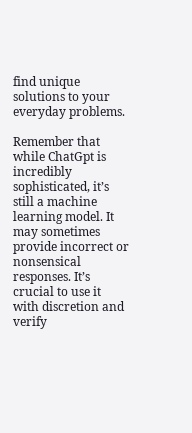find unique solutions to your everyday problems.

Remember that while ChatGpt is incredibly sophisticated, it’s still a machine learning model. It may sometimes provide incorrect or nonsensical responses. It’s crucial to use it with discretion and verify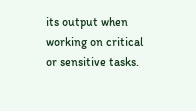its output when working on critical or sensitive tasks.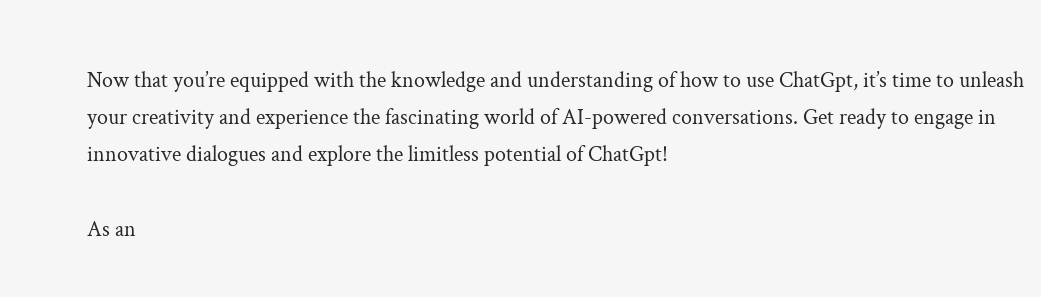Now that you’re equipped with the knowledge and understanding of how to use ChatGpt, it’s time to unleash your creativity and experience the fascinating world of AI-powered conversations. Get ready to engage in innovative dialogues and explore the limitless potential of ChatGpt!

As an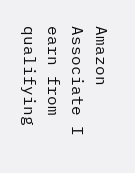Amazon Associate I earn from qualifying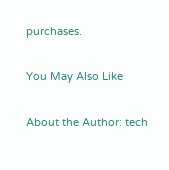purchases.

You May Also Like

About the Author: tech